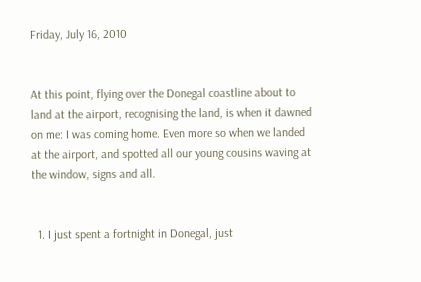Friday, July 16, 2010


At this point, flying over the Donegal coastline about to land at the airport, recognising the land, is when it dawned on me: I was coming home. Even more so when we landed at the airport, and spotted all our young cousins waving at the window, signs and all.


  1. I just spent a fortnight in Donegal, just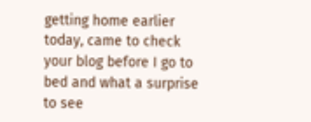getting home earlier today, came to check your blog before I go to bed and what a surprise to see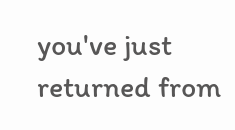you've just returned from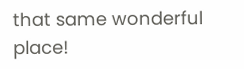that same wonderful place!